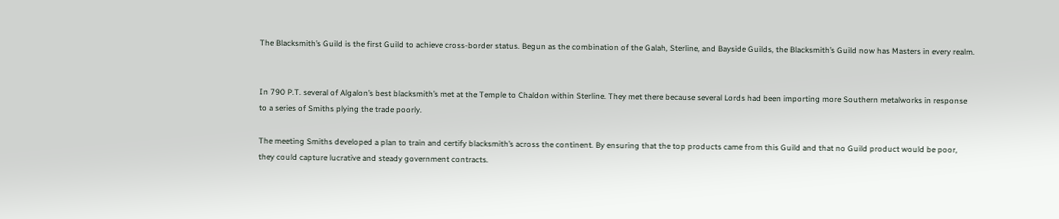The Blacksmith’s Guild is the first Guild to achieve cross-border status. Begun as the combination of the Galah, Sterline, and Bayside Guilds, the Blacksmith’s Guild now has Masters in every realm.


In 790 P.T. several of Algalon’s best blacksmith’s met at the Temple to Chaldon within Sterline. They met there because several Lords had been importing more Southern metalworks in response to a series of Smiths plying the trade poorly.

The meeting Smiths developed a plan to train and certify blacksmith’s across the continent. By ensuring that the top products came from this Guild and that no Guild product would be poor, they could capture lucrative and steady government contracts.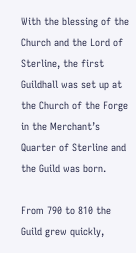With the blessing of the Church and the Lord of Sterline, the first Guildhall was set up at the Church of the Forge in the Merchant’s Quarter of Sterline and the Guild was born.

From 790 to 810 the Guild grew quickly,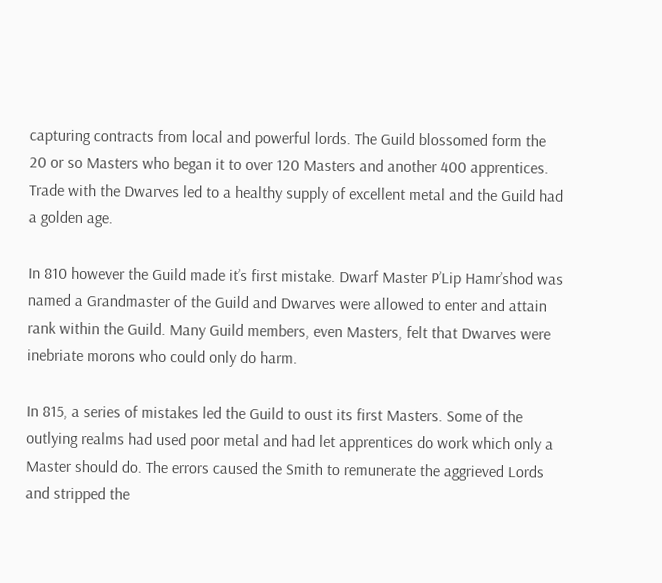capturing contracts from local and powerful lords. The Guild blossomed form the 20 or so Masters who began it to over 120 Masters and another 400 apprentices. Trade with the Dwarves led to a healthy supply of excellent metal and the Guild had a golden age.

In 810 however the Guild made it’s first mistake. Dwarf Master P’Lip Hamr’shod was named a Grandmaster of the Guild and Dwarves were allowed to enter and attain rank within the Guild. Many Guild members, even Masters, felt that Dwarves were inebriate morons who could only do harm.

In 815, a series of mistakes led the Guild to oust its first Masters. Some of the outlying realms had used poor metal and had let apprentices do work which only a Master should do. The errors caused the Smith to remunerate the aggrieved Lords and stripped the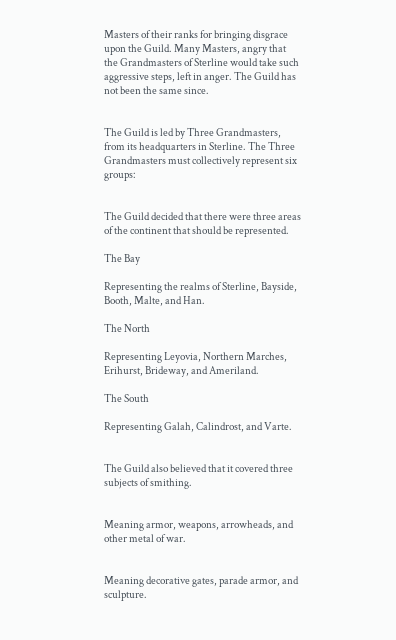Masters of their ranks for bringing disgrace upon the Guild. Many Masters, angry that the Grandmasters of Sterline would take such aggressive steps, left in anger. The Guild has not been the same since.


The Guild is led by Three Grandmasters, from its headquarters in Sterline. The Three Grandmasters must collectively represent six groups:


The Guild decided that there were three areas of the continent that should be represented.

The Bay

Representing the realms of Sterline, Bayside, Booth, Malte, and Han.

The North

Representing Leyovia, Northern Marches, Erihurst, Brideway, and Ameriland.

The South

Representing Galah, Calindrost, and Varte.


The Guild also believed that it covered three subjects of smithing.


Meaning armor, weapons, arrowheads, and other metal of war.


Meaning decorative gates, parade armor, and sculpture.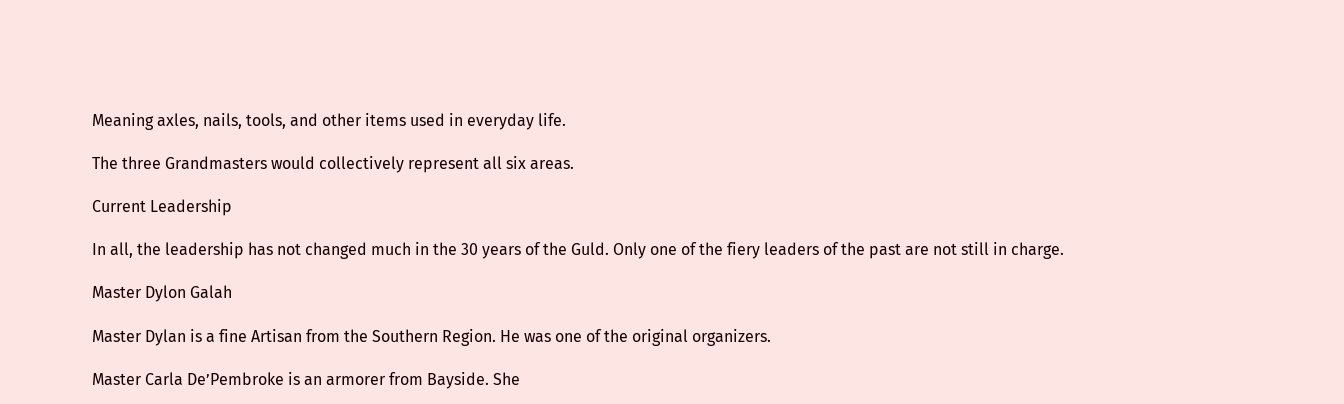Meaning axles, nails, tools, and other items used in everyday life.

The three Grandmasters would collectively represent all six areas.

Current Leadership

In all, the leadership has not changed much in the 30 years of the Guld. Only one of the fiery leaders of the past are not still in charge.

Master Dylon Galah

Master Dylan is a fine Artisan from the Southern Region. He was one of the original organizers.

Master Carla De’Pembroke is an armorer from Bayside. She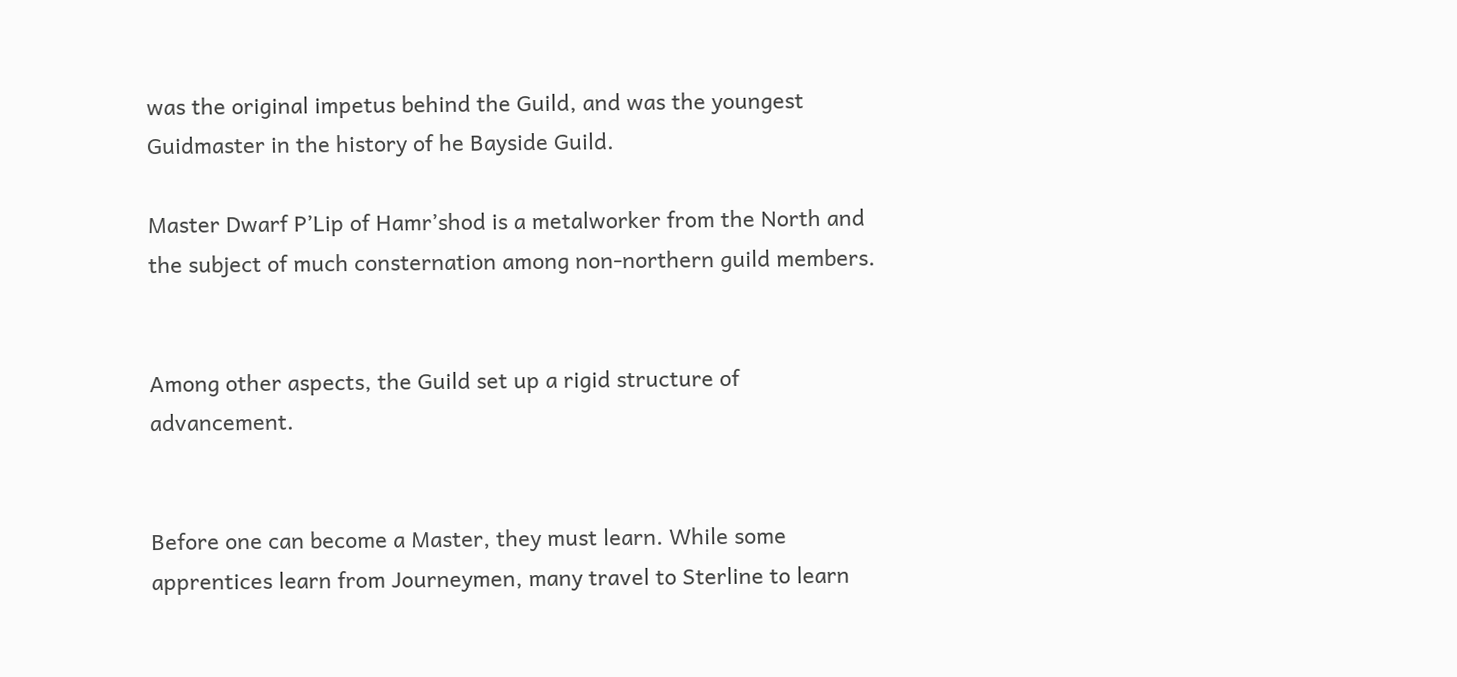was the original impetus behind the Guild, and was the youngest Guidmaster in the history of he Bayside Guild.

Master Dwarf P’Lip of Hamr’shod is a metalworker from the North and the subject of much consternation among non-northern guild members.


Among other aspects, the Guild set up a rigid structure of advancement.


Before one can become a Master, they must learn. While some apprentices learn from Journeymen, many travel to Sterline to learn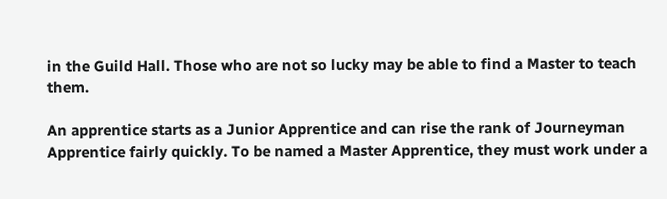in the Guild Hall. Those who are not so lucky may be able to find a Master to teach them.

An apprentice starts as a Junior Apprentice and can rise the rank of Journeyman Apprentice fairly quickly. To be named a Master Apprentice, they must work under a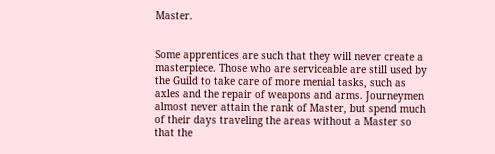Master.


Some apprentices are such that they will never create a masterpiece. Those who are serviceable are still used by the Guild to take care of more menial tasks, such as axles and the repair of weapons and arms. Journeymen almost never attain the rank of Master, but spend much of their days traveling the areas without a Master so that the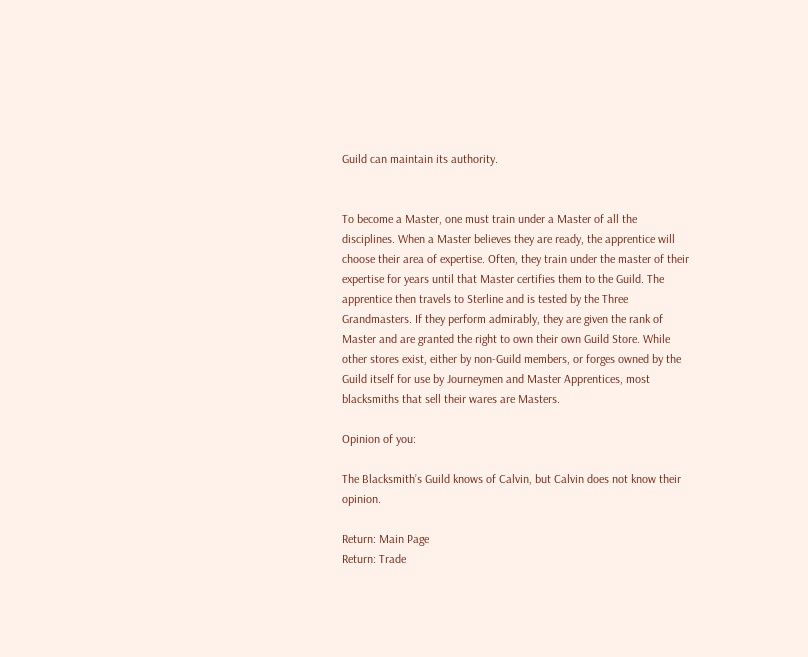Guild can maintain its authority.


To become a Master, one must train under a Master of all the disciplines. When a Master believes they are ready, the apprentice will choose their area of expertise. Often, they train under the master of their expertise for years until that Master certifies them to the Guild. The apprentice then travels to Sterline and is tested by the Three Grandmasters. If they perform admirably, they are given the rank of Master and are granted the right to own their own Guild Store. While other stores exist, either by non-Guild members, or forges owned by the Guild itself for use by Journeymen and Master Apprentices, most blacksmiths that sell their wares are Masters.

Opinion of you:

The Blacksmith’s Guild knows of Calvin, but Calvin does not know their opinion.

Return: Main Page
Return: Trade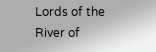Lords of the River of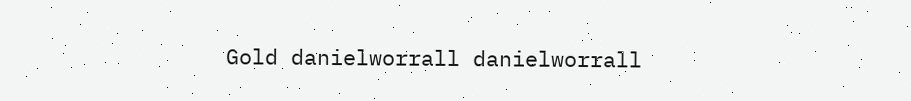Gold danielworrall danielworrall